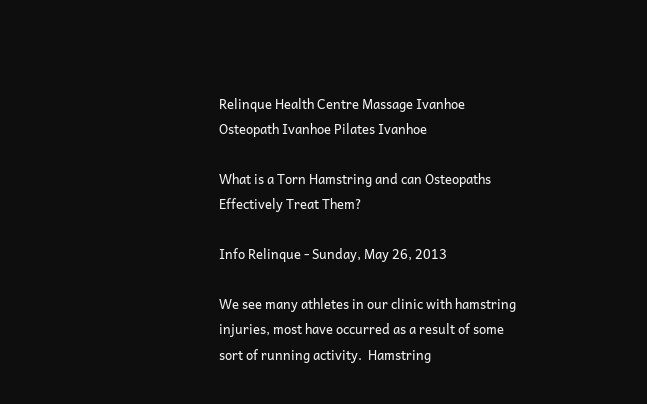Relinque Health Centre Massage Ivanhoe Osteopath Ivanhoe Pilates Ivanhoe

What is a Torn Hamstring and can Osteopaths Effectively Treat Them?

Info Relinque - Sunday, May 26, 2013

We see many athletes in our clinic with hamstring injuries, most have occurred as a result of some sort of running activity.  Hamstring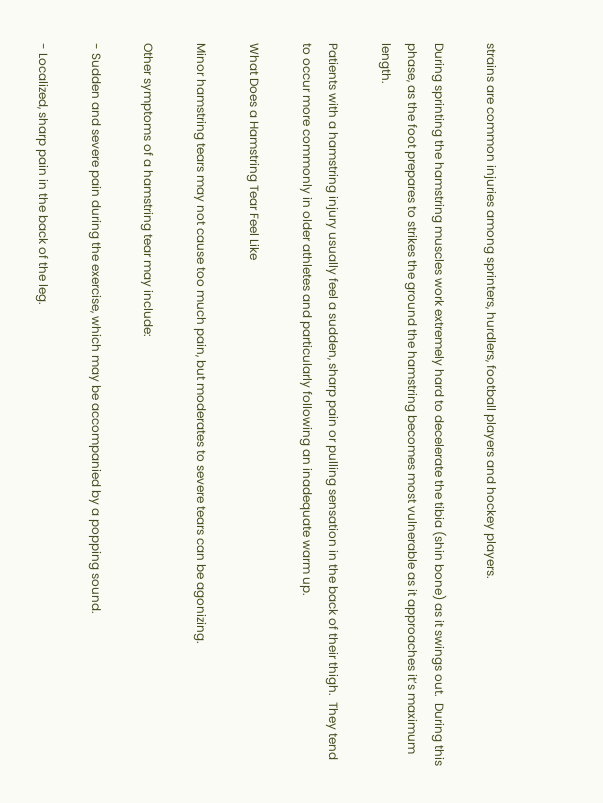strains are common injuries among sprinters, hurdlers, football players and hockey players.

During sprinting the hamstring muscles work extremely hard to decelerate the tibia (shin bone) as it swings out.  During this phase, as the foot prepares to strikes the ground the hamstring becomes most vulnerable as it approaches it’s maximum length.

Patients with a hamstring injury usually feel a sudden, sharp pain or pulling sensation in the back of their thigh.  They tend to occur more commonly in older athletes and particularly following an inadequate warm up.

What Does a Hamstring Tear Feel Like

Minor hamstring tears may not cause too much pain, but moderates to severe tears can be agonizing.

Other symptoms of a hamstring tear may include:

- Sudden and severe pain during the exercise, which may be accompanied by a popping sound.

- Localized, sharp pain in the back of the leg.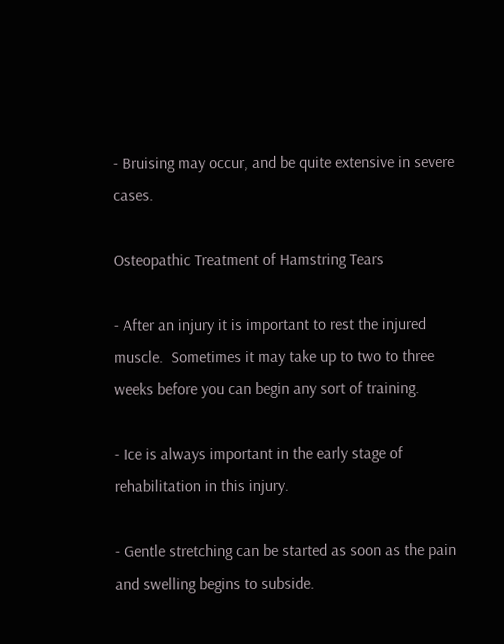- Bruising may occur, and be quite extensive in severe cases.

Osteopathic Treatment of Hamstring Tears

- After an injury it is important to rest the injured muscle.  Sometimes it may take up to two to three weeks before you can begin any sort of training.

- Ice is always important in the early stage of rehabilitation in this injury.

- Gentle stretching can be started as soon as the pain and swelling begins to subside.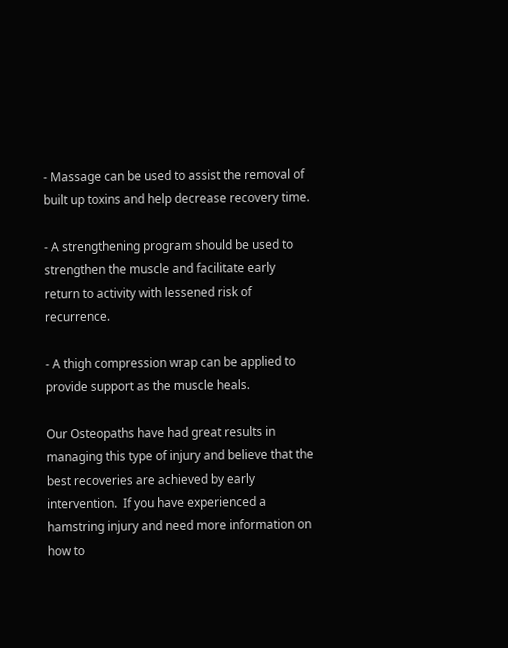- Massage can be used to assist the removal of built up toxins and help decrease recovery time.

- A strengthening program should be used to strengthen the muscle and facilitate early return to activity with lessened risk of recurrence.

- A thigh compression wrap can be applied to provide support as the muscle heals.

Our Osteopaths have had great results in managing this type of injury and believe that the best recoveries are achieved by early intervention.  If you have experienced a hamstring injury and need more information on how to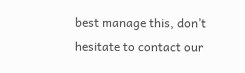best manage this, don’t hesitate to contact our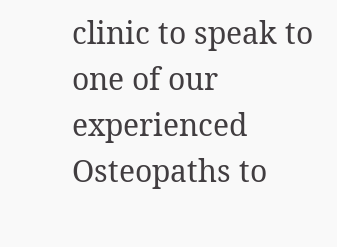clinic to speak to one of our experienced Osteopaths to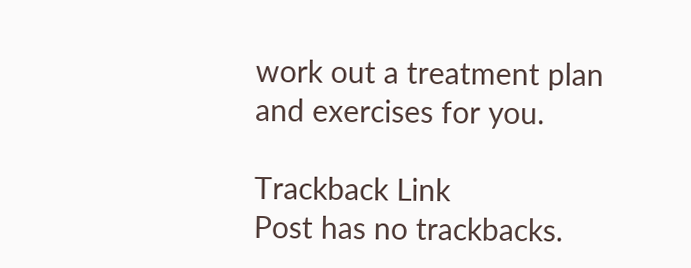work out a treatment plan and exercises for you.

Trackback Link
Post has no trackbacks.